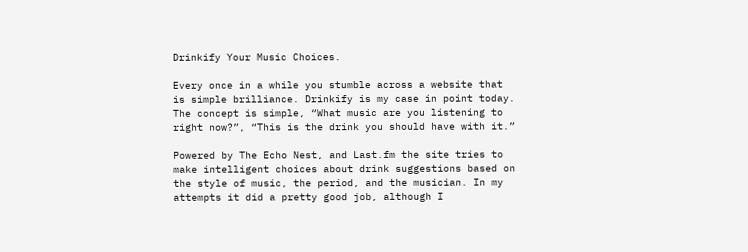Drinkify Your Music Choices.

Every once in a while you stumble across a website that is simple brilliance. Drinkify is my case in point today. The concept is simple, “What music are you listening to right now?”, “This is the drink you should have with it.”

Powered by The Echo Nest, and Last.fm the site tries to make intelligent choices about drink suggestions based on the style of music, the period, and the musician. In my attempts it did a pretty good job, although I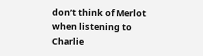don’t think of Merlot when listening to Charlie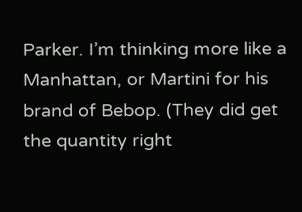Parker. I’m thinking more like a Manhattan, or Martini for his brand of Bebop. (They did get the quantity right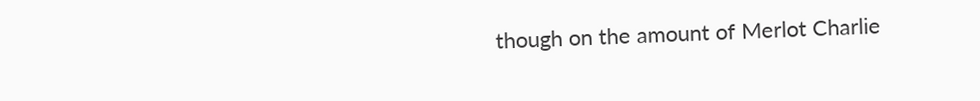though on the amount of Merlot Charlie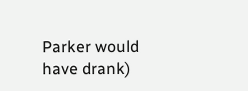Parker would have drank)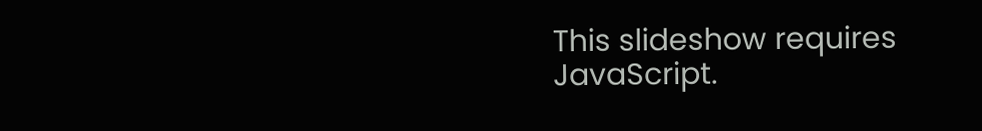This slideshow requires JavaScript.